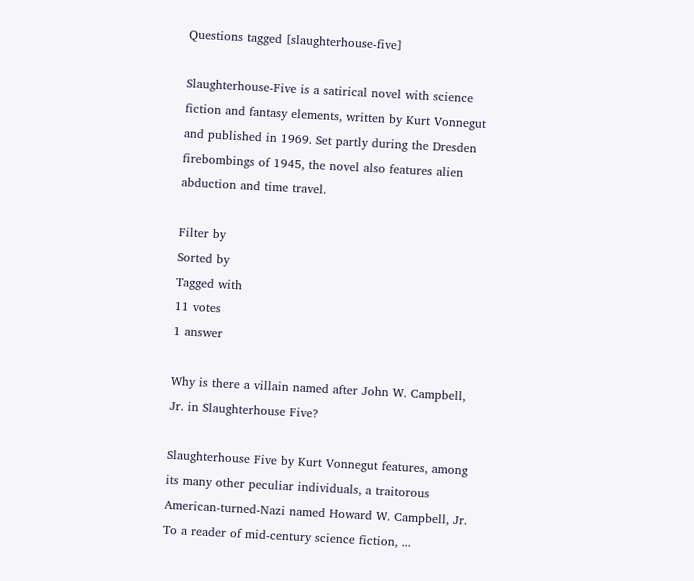Questions tagged [slaughterhouse-five]

Slaughterhouse-Five is a satirical novel with science fiction and fantasy elements, written by Kurt Vonnegut and published in 1969. Set partly during the Dresden firebombings of 1945, the novel also features alien abduction and time travel.

Filter by
Sorted by
Tagged with
11 votes
1 answer

Why is there a villain named after John W. Campbell, Jr. in Slaughterhouse Five?

Slaughterhouse Five by Kurt Vonnegut features, among its many other peculiar individuals, a traitorous American-turned-Nazi named Howard W. Campbell, Jr. To a reader of mid-century science fiction, ...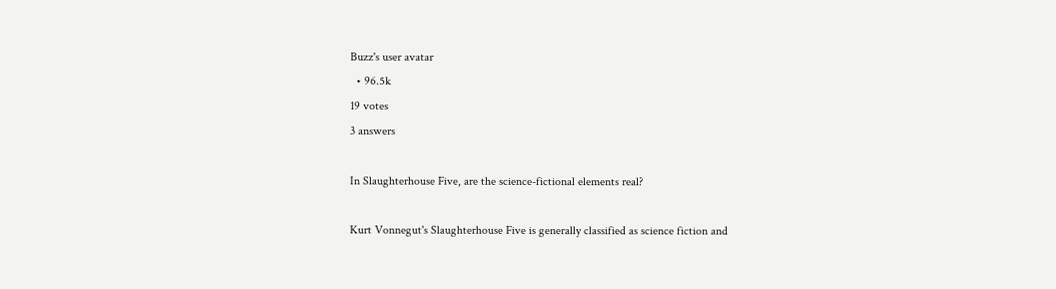Buzz's user avatar
  • 96.5k
19 votes
3 answers

In Slaughterhouse Five, are the science-fictional elements real?

Kurt Vonnegut's Slaughterhouse Five is generally classified as science fiction and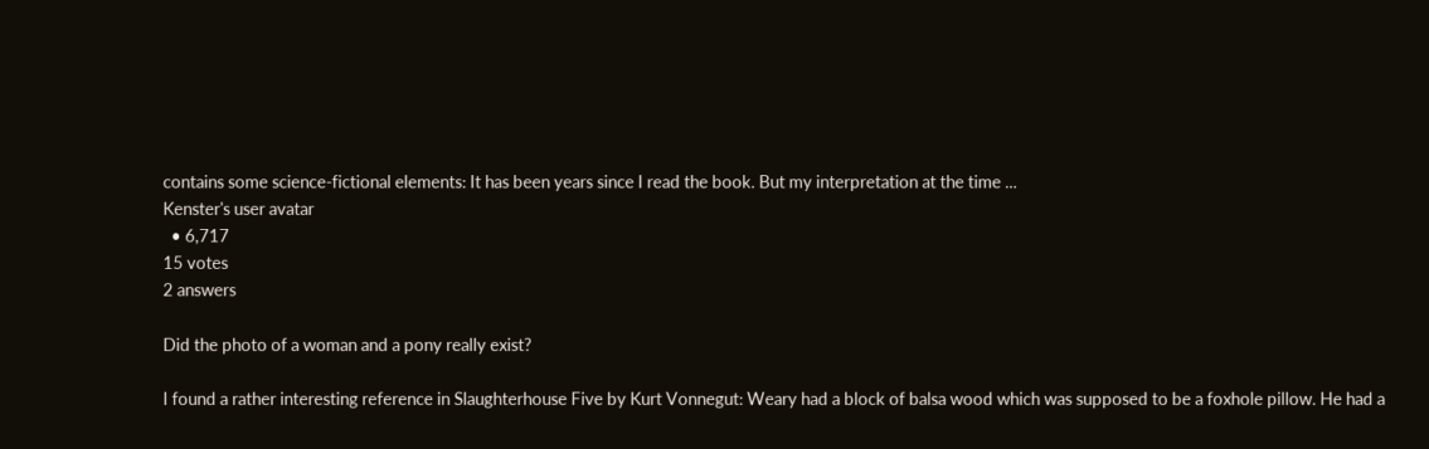contains some science-fictional elements: It has been years since I read the book. But my interpretation at the time ...
Kenster's user avatar
  • 6,717
15 votes
2 answers

Did the photo of a woman and a pony really exist?

I found a rather interesting reference in Slaughterhouse Five by Kurt Vonnegut: Weary had a block of balsa wood which was supposed to be a foxhole pillow. He had a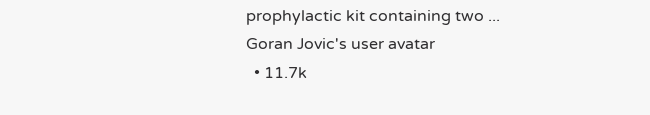prophylactic kit containing two ...
Goran Jovic's user avatar
  • 11.7k